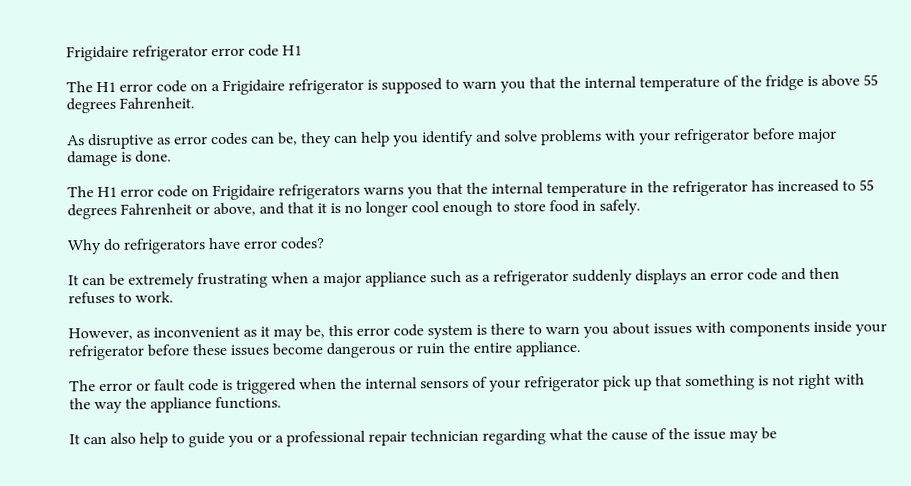Frigidaire refrigerator error code H1

The H1 error code on a Frigidaire refrigerator is supposed to warn you that the internal temperature of the fridge is above 55 degrees Fahrenheit.

As disruptive as error codes can be, they can help you identify and solve problems with your refrigerator before major damage is done.

The H1 error code on Frigidaire refrigerators warns you that the internal temperature in the refrigerator has increased to 55 degrees Fahrenheit or above, and that it is no longer cool enough to store food in safely.

Why do refrigerators have error codes?

It can be extremely frustrating when a major appliance such as a refrigerator suddenly displays an error code and then refuses to work.

However, as inconvenient as it may be, this error code system is there to warn you about issues with components inside your refrigerator before these issues become dangerous or ruin the entire appliance.

The error or fault code is triggered when the internal sensors of your refrigerator pick up that something is not right with the way the appliance functions.

It can also help to guide you or a professional repair technician regarding what the cause of the issue may be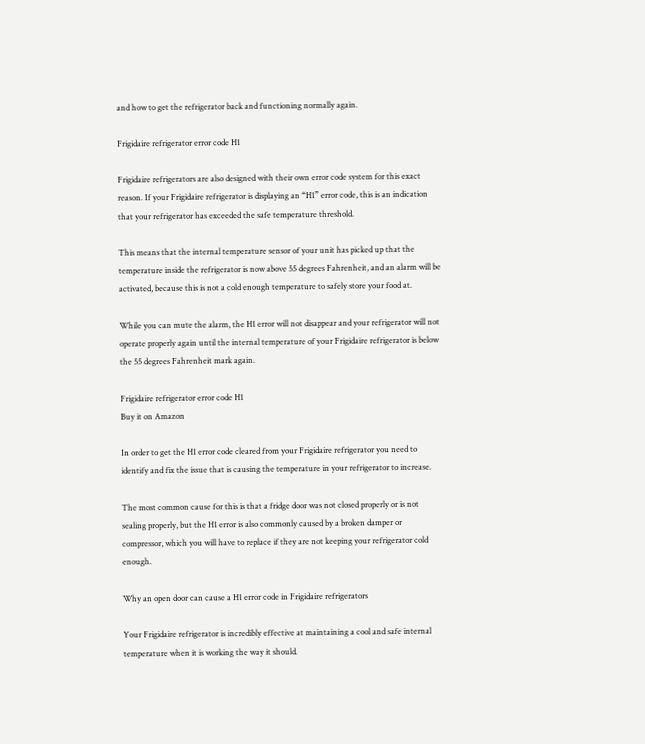and how to get the refrigerator back and functioning normally again.

Frigidaire refrigerator error code H1

Frigidaire refrigerators are also designed with their own error code system for this exact reason. If your Frigidaire refrigerator is displaying an “H1” error code, this is an indication that your refrigerator has exceeded the safe temperature threshold.

This means that the internal temperature sensor of your unit has picked up that the temperature inside the refrigerator is now above 55 degrees Fahrenheit, and an alarm will be activated, because this is not a cold enough temperature to safely store your food at.

While you can mute the alarm, the H1 error will not disappear and your refrigerator will not operate properly again until the internal temperature of your Frigidaire refrigerator is below the 55 degrees Fahrenheit mark again.

Frigidaire refrigerator error code H1
Buy it on Amazon

In order to get the H1 error code cleared from your Frigidaire refrigerator you need to identify and fix the issue that is causing the temperature in your refrigerator to increase.

The most common cause for this is that a fridge door was not closed properly or is not sealing properly, but the H1 error is also commonly caused by a broken damper or compressor, which you will have to replace if they are not keeping your refrigerator cold enough.

Why an open door can cause a H1 error code in Frigidaire refrigerators

Your Frigidaire refrigerator is incredibly effective at maintaining a cool and safe internal temperature when it is working the way it should.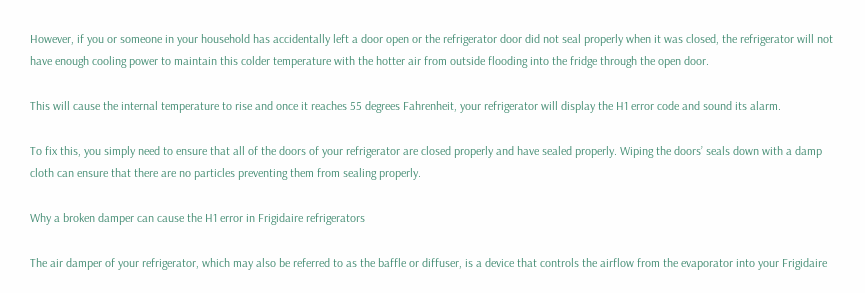However, if you or someone in your household has accidentally left a door open or the refrigerator door did not seal properly when it was closed, the refrigerator will not have enough cooling power to maintain this colder temperature with the hotter air from outside flooding into the fridge through the open door.

This will cause the internal temperature to rise and once it reaches 55 degrees Fahrenheit, your refrigerator will display the H1 error code and sound its alarm.

To fix this, you simply need to ensure that all of the doors of your refrigerator are closed properly and have sealed properly. Wiping the doors’ seals down with a damp cloth can ensure that there are no particles preventing them from sealing properly.

Why a broken damper can cause the H1 error in Frigidaire refrigerators

The air damper of your refrigerator, which may also be referred to as the baffle or diffuser, is a device that controls the airflow from the evaporator into your Frigidaire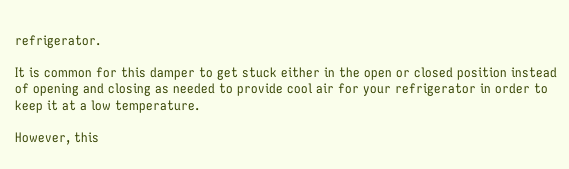refrigerator.

It is common for this damper to get stuck either in the open or closed position instead of opening and closing as needed to provide cool air for your refrigerator in order to keep it at a low temperature.

However, this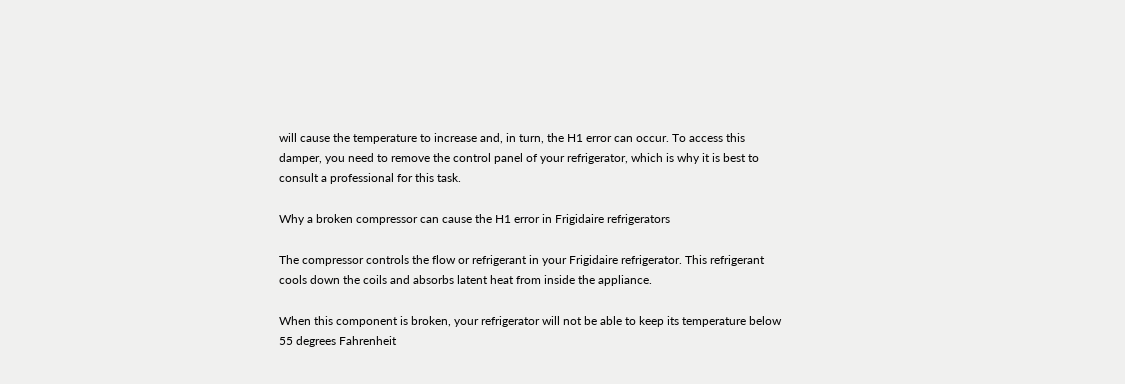will cause the temperature to increase and, in turn, the H1 error can occur. To access this damper, you need to remove the control panel of your refrigerator, which is why it is best to consult a professional for this task.

Why a broken compressor can cause the H1 error in Frigidaire refrigerators

The compressor controls the flow or refrigerant in your Frigidaire refrigerator. This refrigerant cools down the coils and absorbs latent heat from inside the appliance.

When this component is broken, your refrigerator will not be able to keep its temperature below 55 degrees Fahrenheit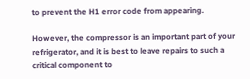to prevent the H1 error code from appearing.

However, the compressor is an important part of your refrigerator, and it is best to leave repairs to such a critical component to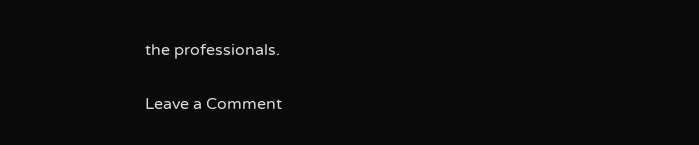the professionals.

Leave a Comment